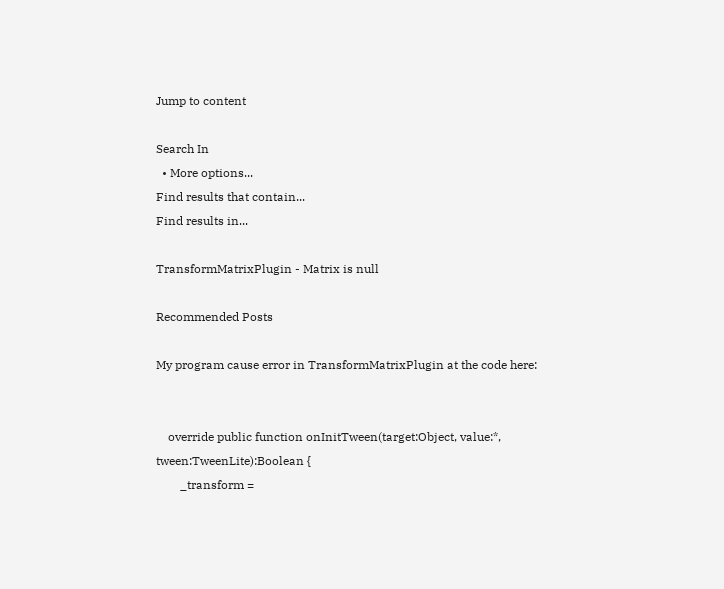Jump to content

Search In
  • More options...
Find results that contain...
Find results in...

TransformMatrixPlugin - Matrix is null

Recommended Posts

My program cause error in TransformMatrixPlugin at the code here:


    override public function onInitTween(target:Object, value:*, tween:TweenLite):Boolean {
        _transform =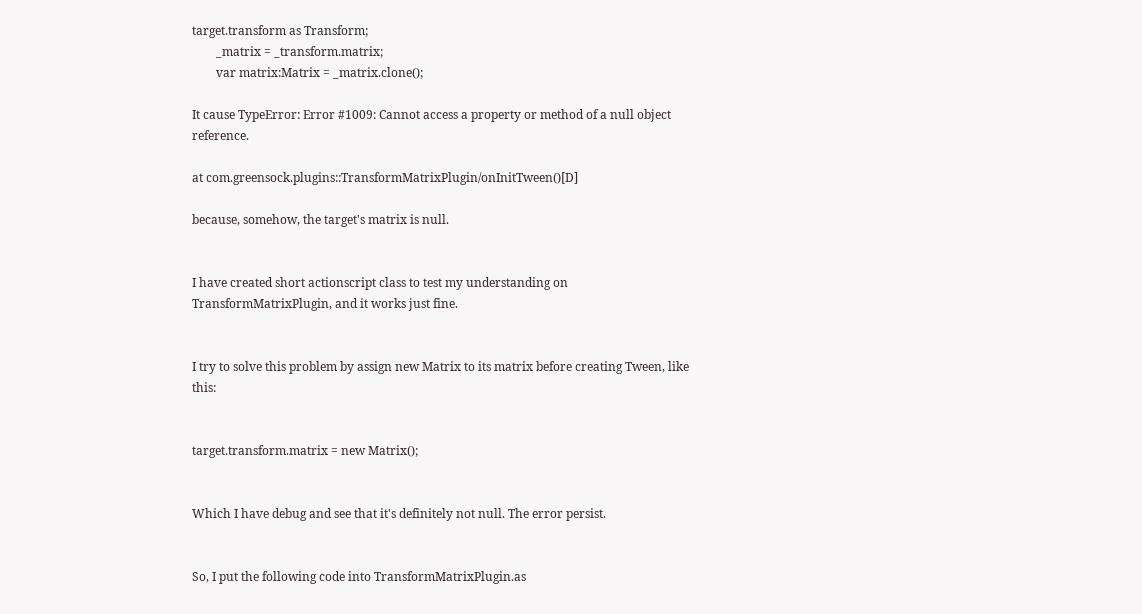target.transform as Transform;
        _matrix = _transform.matrix;
        var matrix:Matrix = _matrix.clone();

It cause TypeError: Error #1009: Cannot access a property or method of a null object reference.

at com.greensock.plugins::TransformMatrixPlugin/onInitTween()[D]

because, somehow, the target's matrix is null.


I have created short actionscript class to test my understanding on TransformMatrixPlugin, and it works just fine.


I try to solve this problem by assign new Matrix to its matrix before creating Tween, like this:


target.transform.matrix = new Matrix();


Which I have debug and see that it's definitely not null. The error persist.


So, I put the following code into TransformMatrixPlugin.as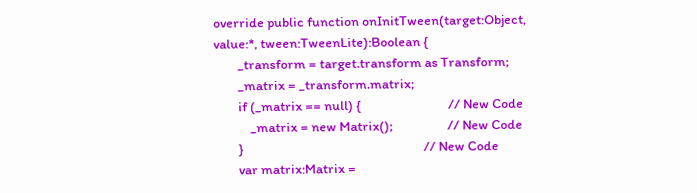override public function onInitTween(target:Object, value:*, tween:TweenLite):Boolean {
        _transform = target.transform as Transform;
        _matrix = _transform.matrix;
        if (_matrix == null) {                             // New Code
            _matrix = new Matrix();                  // New Code
        }                                                            // New Code
        var matrix:Matrix =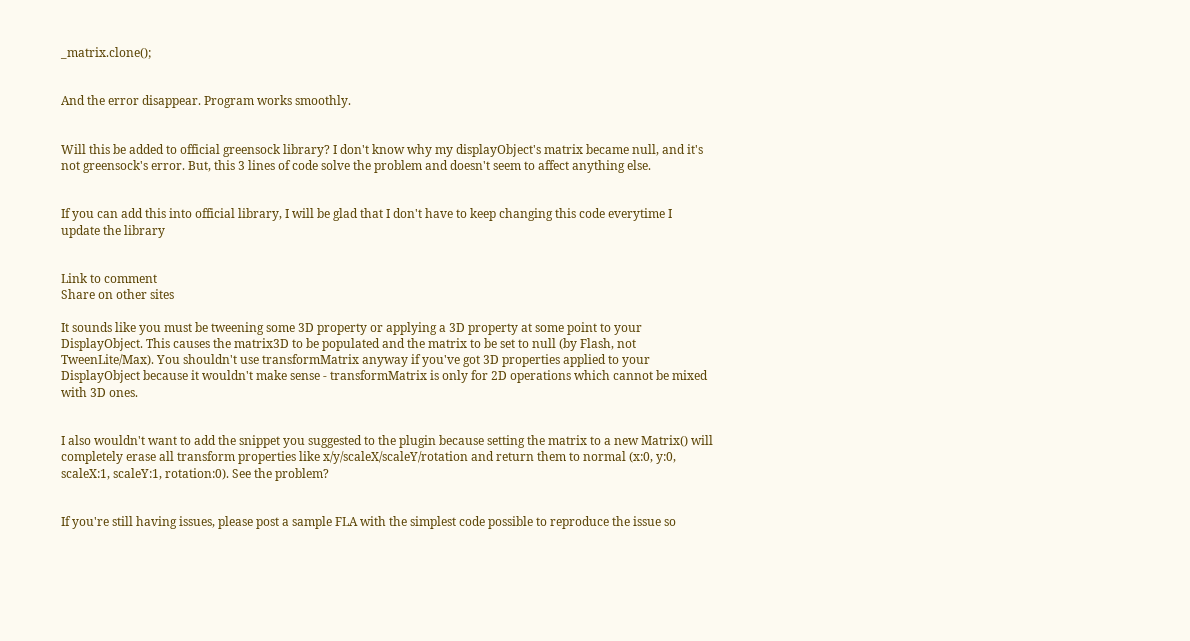_matrix.clone();


And the error disappear. Program works smoothly.


Will this be added to official greensock library? I don't know why my displayObject's matrix became null, and it's not greensock's error. But, this 3 lines of code solve the problem and doesn't seem to affect anything else.


If you can add this into official library, I will be glad that I don't have to keep changing this code everytime I update the library


Link to comment
Share on other sites

It sounds like you must be tweening some 3D property or applying a 3D property at some point to your DisplayObject. This causes the matrix3D to be populated and the matrix to be set to null (by Flash, not TweenLite/Max). You shouldn't use transformMatrix anyway if you've got 3D properties applied to your DisplayObject because it wouldn't make sense - transformMatrix is only for 2D operations which cannot be mixed with 3D ones.


I also wouldn't want to add the snippet you suggested to the plugin because setting the matrix to a new Matrix() will completely erase all transform properties like x/y/scaleX/scaleY/rotation and return them to normal (x:0, y:0, scaleX:1, scaleY:1, rotation:0). See the problem?


If you're still having issues, please post a sample FLA with the simplest code possible to reproduce the issue so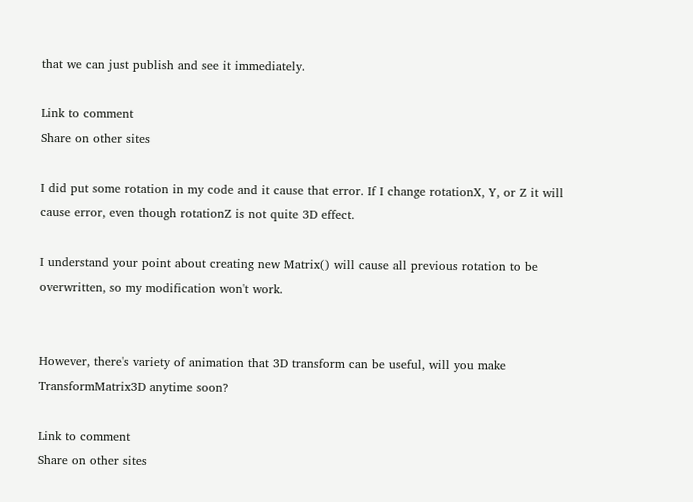that we can just publish and see it immediately.

Link to comment
Share on other sites

I did put some rotation in my code and it cause that error. If I change rotationX, Y, or Z it will cause error, even though rotationZ is not quite 3D effect.

I understand your point about creating new Matrix() will cause all previous rotation to be overwritten, so my modification won't work.


However, there's variety of animation that 3D transform can be useful, will you make TransformMatrix3D anytime soon?

Link to comment
Share on other sites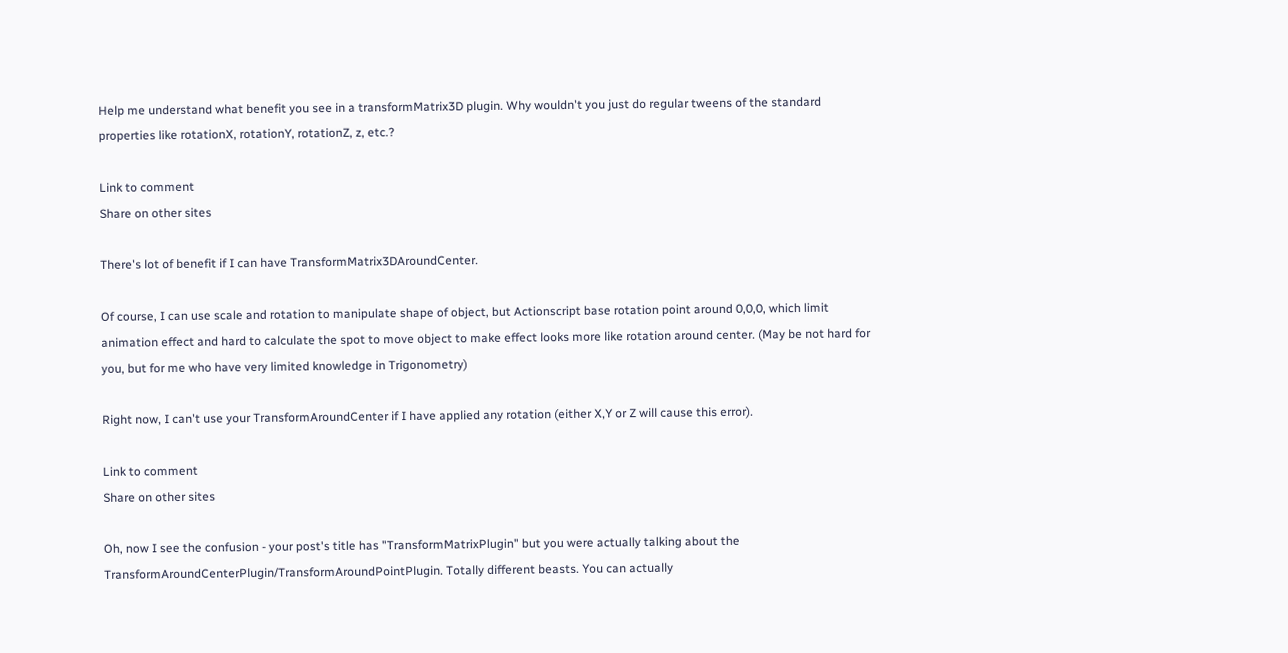Help me understand what benefit you see in a transformMatrix3D plugin. Why wouldn't you just do regular tweens of the standard properties like rotationX, rotationY, rotationZ, z, etc.?

Link to comment
Share on other sites

There's lot of benefit if I can have TransformMatrix3DAroundCenter.

Of course, I can use scale and rotation to manipulate shape of object, but Actionscript base rotation point around 0,0,0, which limit animation effect and hard to calculate the spot to move object to make effect looks more like rotation around center. (May be not hard for you, but for me who have very limited knowledge in Trigonometry)

Right now, I can't use your TransformAroundCenter if I have applied any rotation (either X,Y or Z will cause this error).

Link to comment
Share on other sites

Oh, now I see the confusion - your post's title has "TransformMatrixPlugin" but you were actually talking about the TransformAroundCenterPlugin/TransformAroundPointPlugin. Totally different beasts. You can actually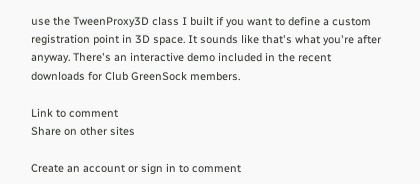use the TweenProxy3D class I built if you want to define a custom registration point in 3D space. It sounds like that's what you're after anyway. There's an interactive demo included in the recent downloads for Club GreenSock members.

Link to comment
Share on other sites

Create an account or sign in to comment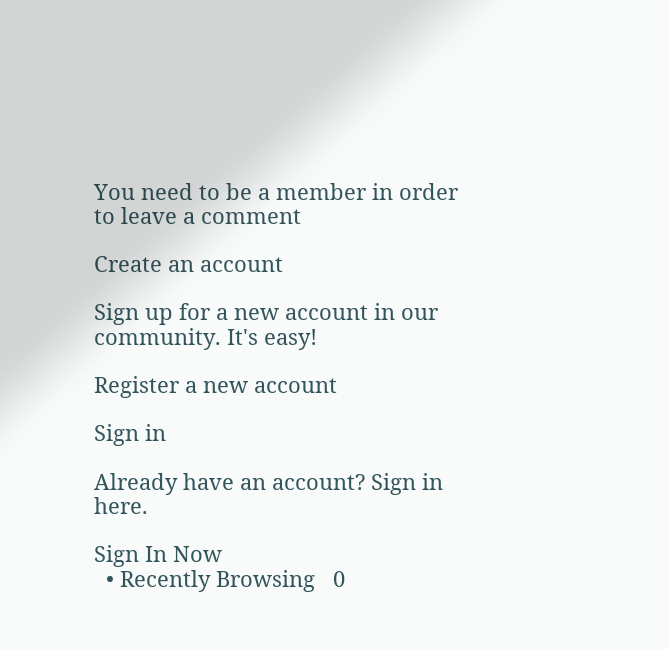You need to be a member in order to leave a comment

Create an account

Sign up for a new account in our community. It's easy!

Register a new account

Sign in

Already have an account? Sign in here.

Sign In Now
  • Recently Browsing   0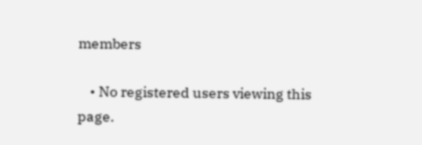members

    • No registered users viewing this page.